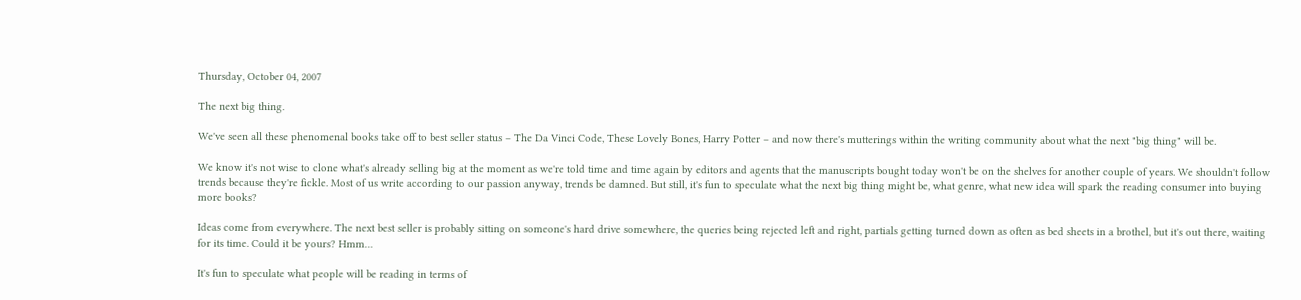Thursday, October 04, 2007

The next big thing.

We've seen all these phenomenal books take off to best seller status – The Da Vinci Code, These Lovely Bones, Harry Potter – and now there's mutterings within the writing community about what the next "big thing" will be.

We know it's not wise to clone what's already selling big at the moment as we're told time and time again by editors and agents that the manuscripts bought today won't be on the shelves for another couple of years. We shouldn't follow trends because they're fickle. Most of us write according to our passion anyway, trends be damned. But still, it's fun to speculate what the next big thing might be, what genre, what new idea will spark the reading consumer into buying more books?

Ideas come from everywhere. The next best seller is probably sitting on someone's hard drive somewhere, the queries being rejected left and right, partials getting turned down as often as bed sheets in a brothel, but it's out there, waiting for its time. Could it be yours? Hmm…

It's fun to speculate what people will be reading in terms of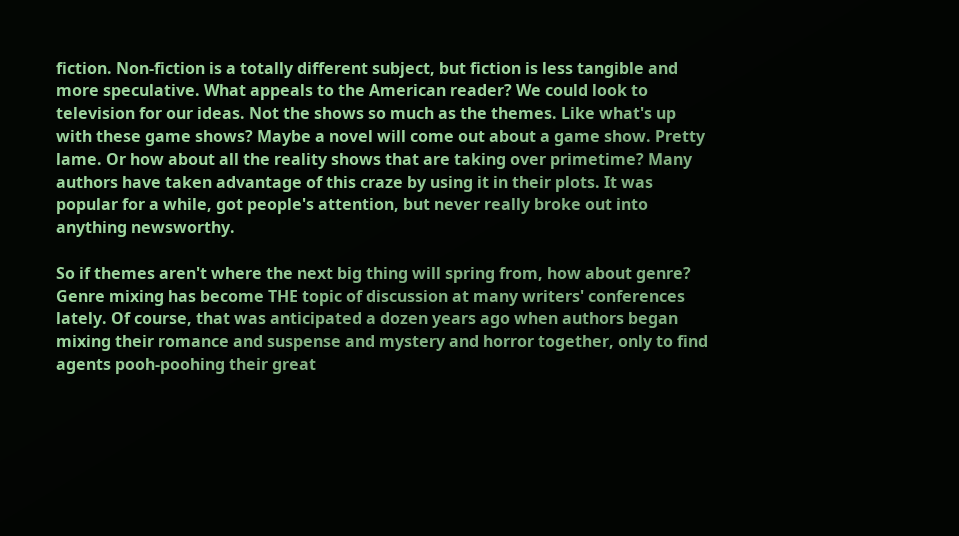fiction. Non-fiction is a totally different subject, but fiction is less tangible and more speculative. What appeals to the American reader? We could look to television for our ideas. Not the shows so much as the themes. Like what's up with these game shows? Maybe a novel will come out about a game show. Pretty lame. Or how about all the reality shows that are taking over primetime? Many authors have taken advantage of this craze by using it in their plots. It was popular for a while, got people's attention, but never really broke out into anything newsworthy.

So if themes aren't where the next big thing will spring from, how about genre? Genre mixing has become THE topic of discussion at many writers' conferences lately. Of course, that was anticipated a dozen years ago when authors began mixing their romance and suspense and mystery and horror together, only to find agents pooh-poohing their great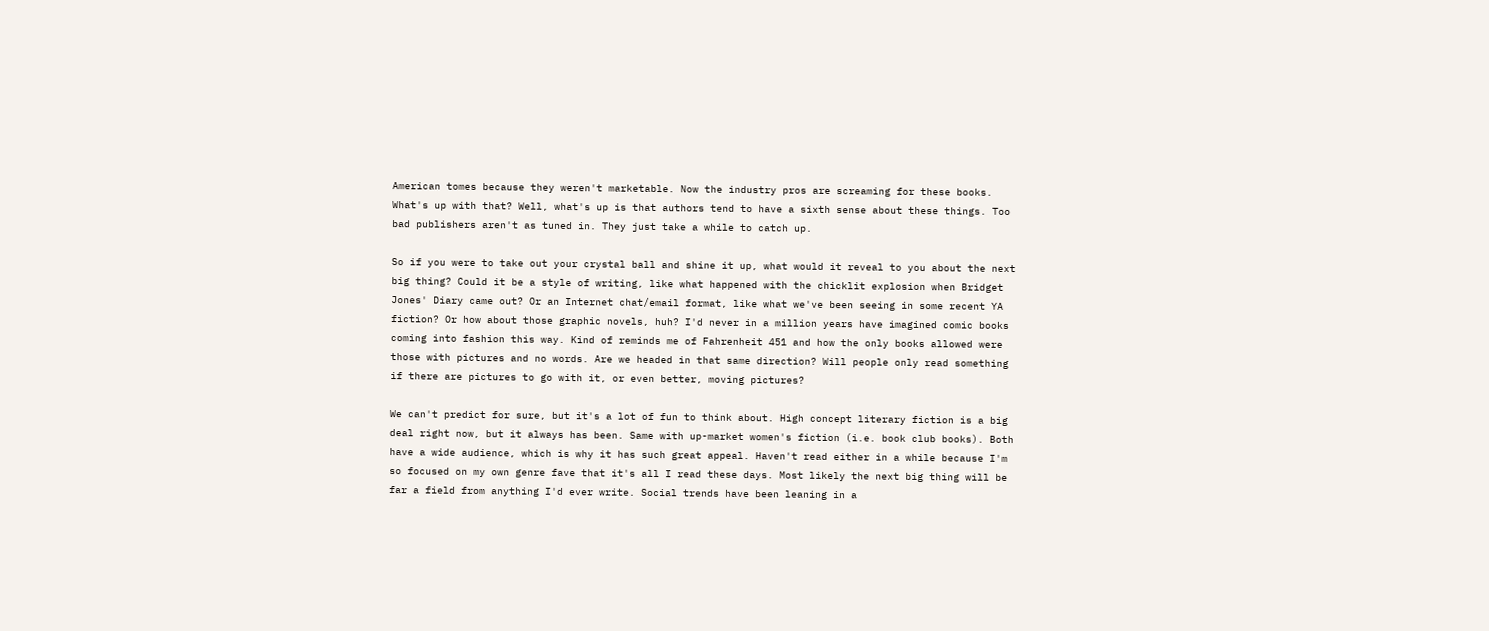American tomes because they weren't marketable. Now the industry pros are screaming for these books. What's up with that? Well, what's up is that authors tend to have a sixth sense about these things. Too bad publishers aren't as tuned in. They just take a while to catch up.

So if you were to take out your crystal ball and shine it up, what would it reveal to you about the next big thing? Could it be a style of writing, like what happened with the chicklit explosion when Bridget Jones' Diary came out? Or an Internet chat/email format, like what we've been seeing in some recent YA fiction? Or how about those graphic novels, huh? I'd never in a million years have imagined comic books coming into fashion this way. Kind of reminds me of Fahrenheit 451 and how the only books allowed were those with pictures and no words. Are we headed in that same direction? Will people only read something if there are pictures to go with it, or even better, moving pictures?

We can't predict for sure, but it's a lot of fun to think about. High concept literary fiction is a big deal right now, but it always has been. Same with up-market women's fiction (i.e. book club books). Both have a wide audience, which is why it has such great appeal. Haven't read either in a while because I'm so focused on my own genre fave that it's all I read these days. Most likely the next big thing will be far a field from anything I'd ever write. Social trends have been leaning in a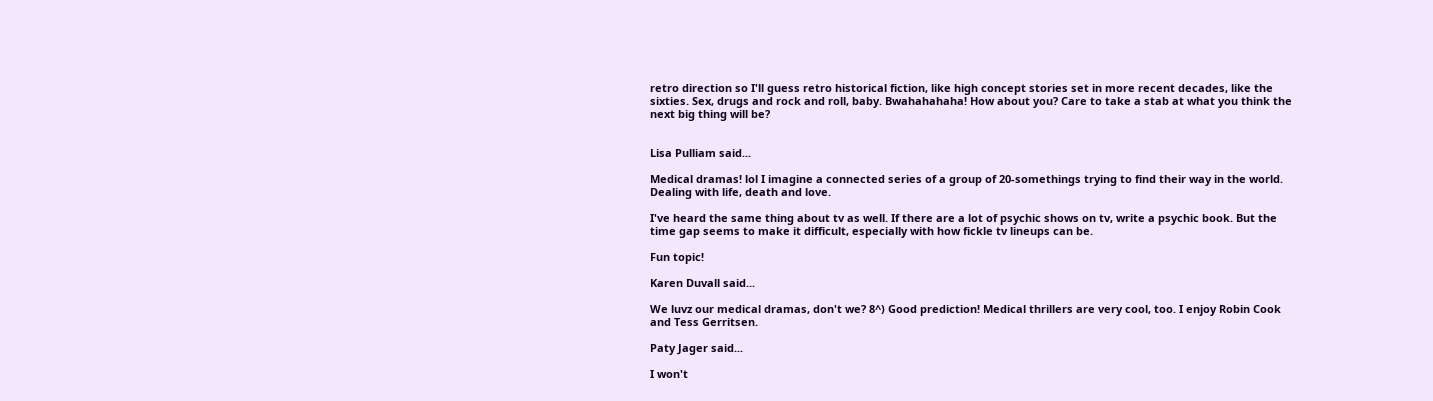retro direction so I'll guess retro historical fiction, like high concept stories set in more recent decades, like the sixties. Sex, drugs and rock and roll, baby. Bwahahahaha! How about you? Care to take a stab at what you think the next big thing will be?


Lisa Pulliam said...

Medical dramas! lol I imagine a connected series of a group of 20-somethings trying to find their way in the world. Dealing with life, death and love.

I've heard the same thing about tv as well. If there are a lot of psychic shows on tv, write a psychic book. But the time gap seems to make it difficult, especially with how fickle tv lineups can be.

Fun topic!

Karen Duvall said...

We luvz our medical dramas, don't we? 8^) Good prediction! Medical thrillers are very cool, too. I enjoy Robin Cook and Tess Gerritsen.

Paty Jager said...

I won't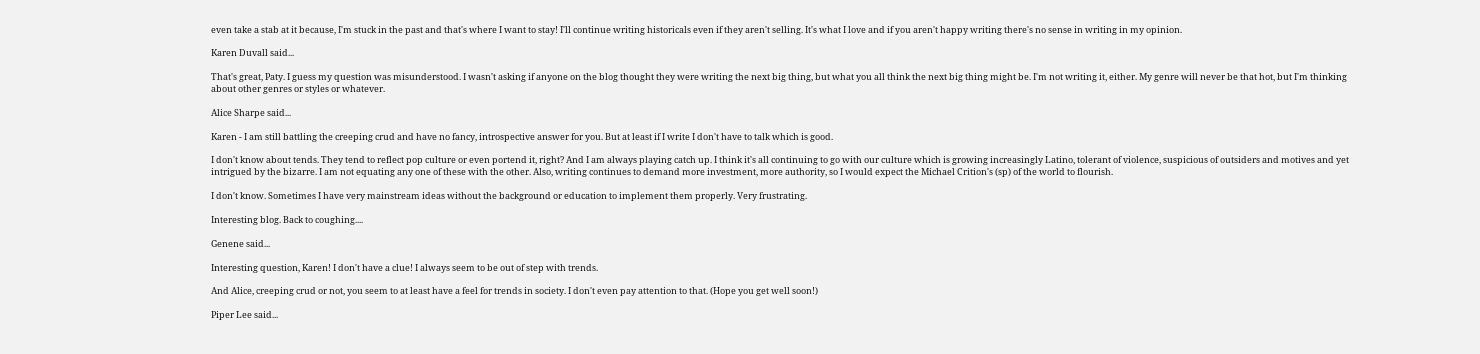even take a stab at it because, I'm stuck in the past and that's where I want to stay! I'll continue writing historicals even if they aren't selling. It's what I love and if you aren't happy writing there's no sense in writing in my opinion.

Karen Duvall said...

That's great, Paty. I guess my question was misunderstood. I wasn't asking if anyone on the blog thought they were writing the next big thing, but what you all think the next big thing might be. I'm not writing it, either. My genre will never be that hot, but I'm thinking about other genres or styles or whatever.

Alice Sharpe said...

Karen - I am still battling the creeping crud and have no fancy, introspective answer for you. But at least if I write I don't have to talk which is good.

I don't know about tends. They tend to reflect pop culture or even portend it, right? And I am always playing catch up. I think it's all continuing to go with our culture which is growing increasingly Latino, tolerant of violence, suspicious of outsiders and motives and yet intrigued by the bizarre. I am not equating any one of these with the other. Also, writing continues to demand more investment, more authority, so I would expect the Michael Crition's (sp) of the world to flourish.

I don't know. Sometimes I have very mainstream ideas without the background or education to implement them properly. Very frustrating.

Interesting blog. Back to coughing....

Genene said...

Interesting question, Karen! I don't have a clue! I always seem to be out of step with trends.

And Alice, creeping crud or not, you seem to at least have a feel for trends in society. I don't even pay attention to that. (Hope you get well soon!)

Piper Lee said...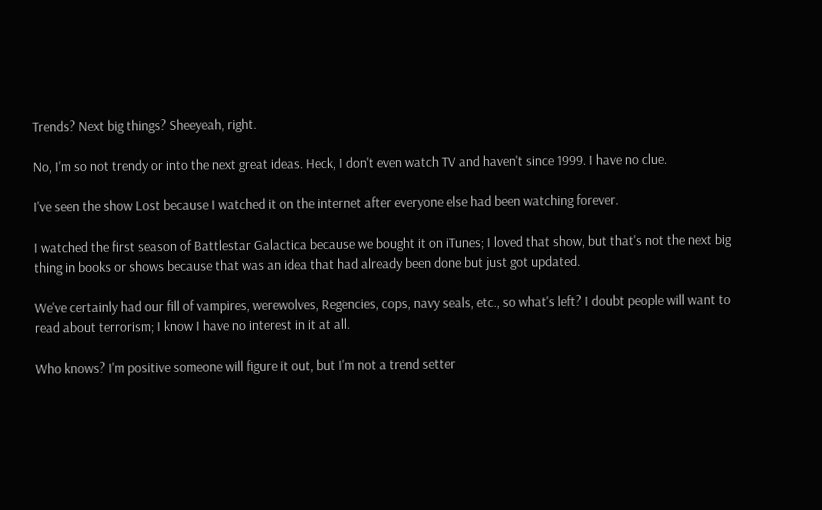Trends? Next big things? Sheeyeah, right.

No, I'm so not trendy or into the next great ideas. Heck, I don't even watch TV and haven't since 1999. I have no clue.

I've seen the show Lost because I watched it on the internet after everyone else had been watching forever.

I watched the first season of Battlestar Galactica because we bought it on iTunes; I loved that show, but that's not the next big thing in books or shows because that was an idea that had already been done but just got updated.

We've certainly had our fill of vampires, werewolves, Regencies, cops, navy seals, etc., so what's left? I doubt people will want to read about terrorism; I know I have no interest in it at all.

Who knows? I'm positive someone will figure it out, but I'm not a trend setter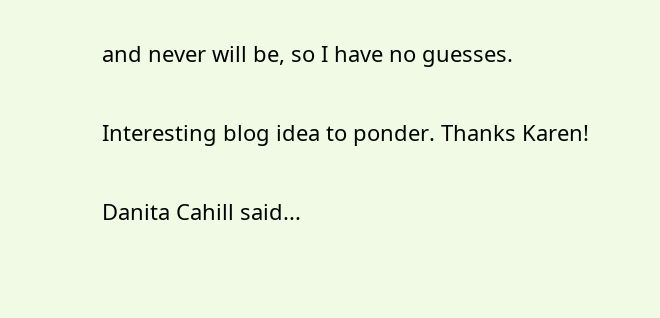and never will be, so I have no guesses.

Interesting blog idea to ponder. Thanks Karen!

Danita Cahill said...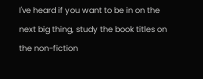I've heard if you want to be in on the next big thing, study the book titles on the non-fiction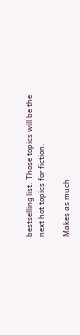bestselling list. Those topics will be the next hot topics for fiction.

Makes as much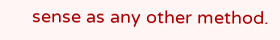sense as any other method.